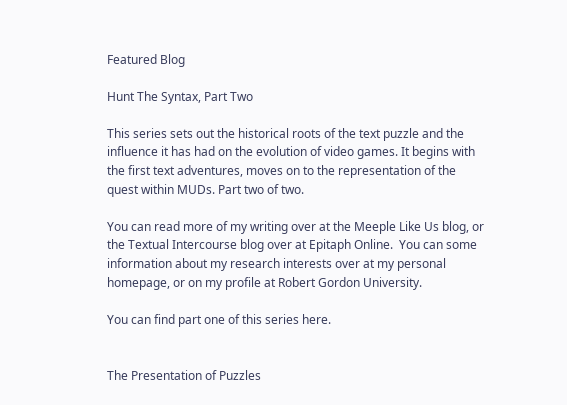Featured Blog

Hunt The Syntax, Part Two

This series sets out the historical roots of the text puzzle and the influence it has had on the evolution of video games. It begins with the first text adventures, moves on to the representation of the quest within MUDs. Part two of two.

You can read more of my writing over at the Meeple Like Us blog, or the Textual Intercourse blog over at Epitaph Online.  You can some information about my research interests over at my personal homepage, or on my profile at Robert Gordon University.

You can find part one of this series here.


The Presentation of Puzzles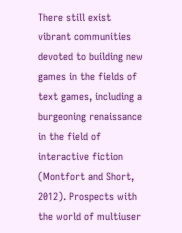There still exist vibrant communities devoted to building new games in the fields of text games, including a burgeoning renaissance in the field of interactive fiction (Montfort and Short, 2012). Prospects with the world of multiuser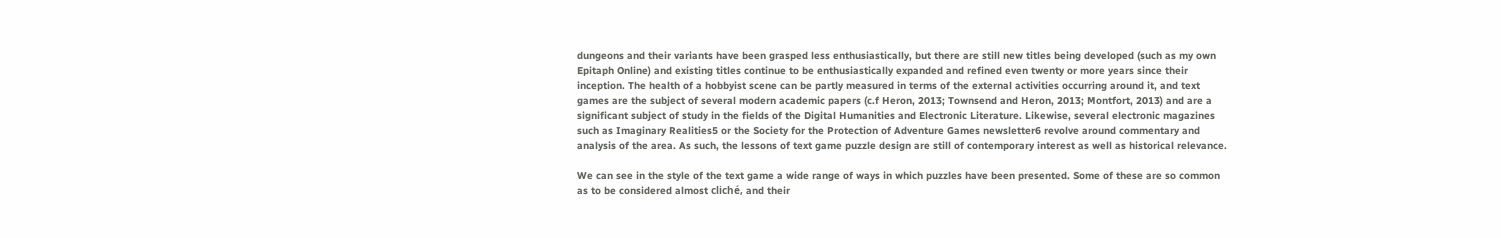dungeons and their variants have been grasped less enthusiastically, but there are still new titles being developed (such as my own Epitaph Online) and existing titles continue to be enthusiastically expanded and refined even twenty or more years since their inception. The health of a hobbyist scene can be partly measured in terms of the external activities occurring around it, and text games are the subject of several modern academic papers (c.f Heron, 2013; Townsend and Heron, 2013; Montfort, 2013) and are a significant subject of study in the fields of the Digital Humanities and Electronic Literature. Likewise, several electronic magazines such as Imaginary Realities5 or the Society for the Protection of Adventure Games newsletter6 revolve around commentary and analysis of the area. As such, the lessons of text game puzzle design are still of contemporary interest as well as historical relevance.

We can see in the style of the text game a wide range of ways in which puzzles have been presented. Some of these are so common as to be considered almost cliché, and their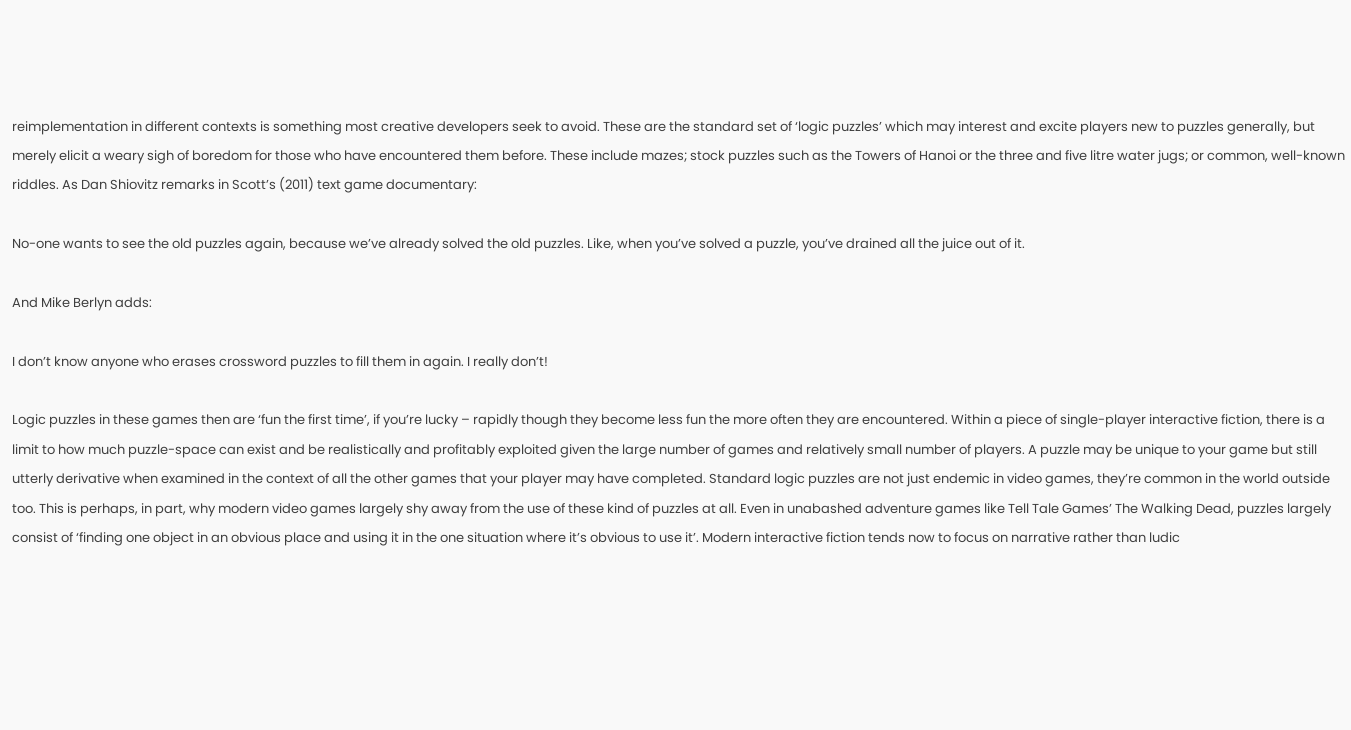reimplementation in different contexts is something most creative developers seek to avoid. These are the standard set of ‘logic puzzles’ which may interest and excite players new to puzzles generally, but merely elicit a weary sigh of boredom for those who have encountered them before. These include mazes; stock puzzles such as the Towers of Hanoi or the three and five litre water jugs; or common, well-known riddles. As Dan Shiovitz remarks in Scott’s (2011) text game documentary:

No-one wants to see the old puzzles again, because we’ve already solved the old puzzles. Like, when you’ve solved a puzzle, you’ve drained all the juice out of it.

And Mike Berlyn adds:

I don’t know anyone who erases crossword puzzles to fill them in again. I really don’t!

Logic puzzles in these games then are ‘fun the first time’, if you’re lucky – rapidly though they become less fun the more often they are encountered. Within a piece of single-player interactive fiction, there is a limit to how much puzzle-space can exist and be realistically and profitably exploited given the large number of games and relatively small number of players. A puzzle may be unique to your game but still utterly derivative when examined in the context of all the other games that your player may have completed. Standard logic puzzles are not just endemic in video games, they’re common in the world outside too. This is perhaps, in part, why modern video games largely shy away from the use of these kind of puzzles at all. Even in unabashed adventure games like Tell Tale Games’ The Walking Dead, puzzles largely consist of ‘finding one object in an obvious place and using it in the one situation where it’s obvious to use it’. Modern interactive fiction tends now to focus on narrative rather than ludic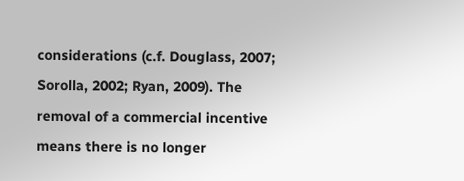considerations (c.f. Douglass, 2007; Sorolla, 2002; Ryan, 2009). The removal of a commercial incentive means there is no longer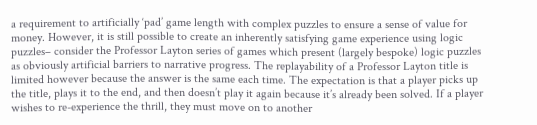a requirement to artificially ‘pad’ game length with complex puzzles to ensure a sense of value for money. However, it is still possible to create an inherently satisfying game experience using logic puzzles– consider the Professor Layton series of games which present (largely bespoke) logic puzzles as obviously artificial barriers to narrative progress. The replayability of a Professor Layton title is limited however because the answer is the same each time. The expectation is that a player picks up the title, plays it to the end, and then doesn’t play it again because it’s already been solved. If a player wishes to re-experience the thrill, they must move on to another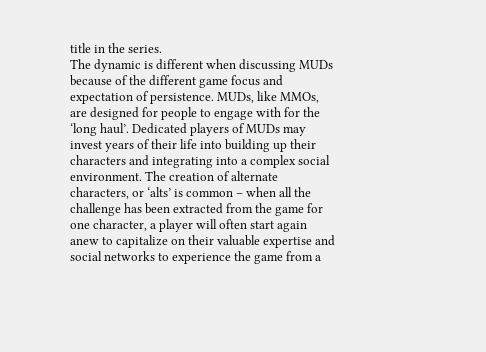title in the series.
The dynamic is different when discussing MUDs because of the different game focus and expectation of persistence. MUDs, like MMOs, are designed for people to engage with for the ‘long haul’. Dedicated players of MUDs may invest years of their life into building up their characters and integrating into a complex social environment. The creation of alternate characters, or ‘alts’ is common – when all the challenge has been extracted from the game for one character, a player will often start again anew to capitalize on their valuable expertise and social networks to experience the game from a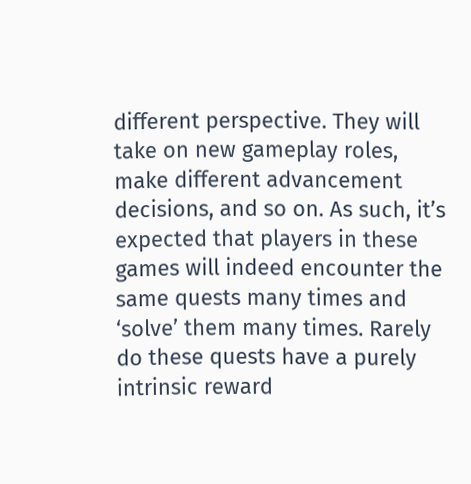different perspective. They will take on new gameplay roles, make different advancement decisions, and so on. As such, it’s expected that players in these games will indeed encounter the same quests many times and ‘solve’ them many times. Rarely do these quests have a purely intrinsic reward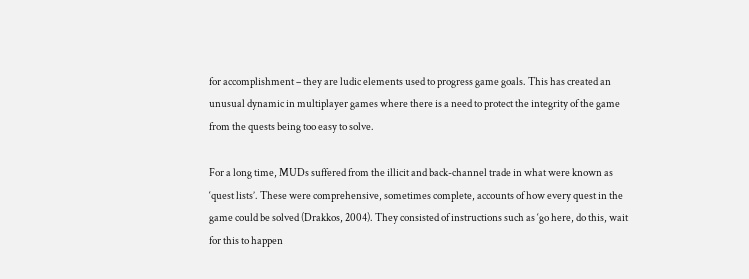for accomplishment – they are ludic elements used to progress game goals. This has created an unusual dynamic in multiplayer games where there is a need to protect the integrity of the game from the quests being too easy to solve.

For a long time, MUDs suffered from the illicit and back-channel trade in what were known as ‘quest lists’. These were comprehensive, sometimes complete, accounts of how every quest in the game could be solved (Drakkos, 2004). They consisted of instructions such as ‘go here, do this, wait for this to happen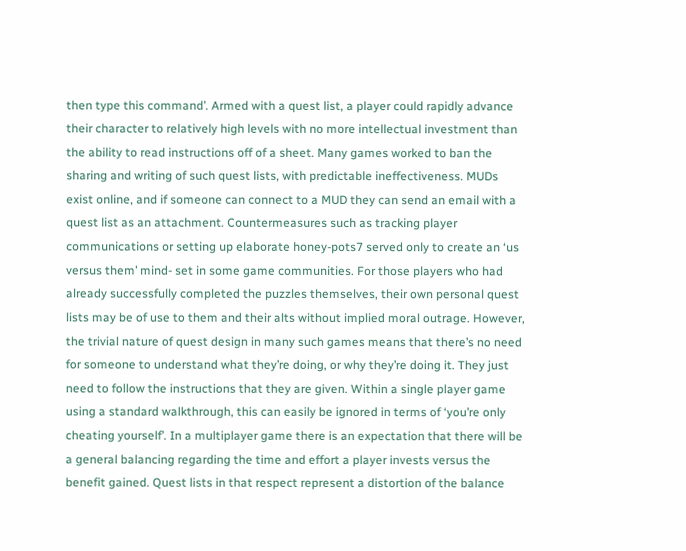then type this command’. Armed with a quest list, a player could rapidly advance their character to relatively high levels with no more intellectual investment than the ability to read instructions off of a sheet. Many games worked to ban the sharing and writing of such quest lists, with predictable ineffectiveness. MUDs exist online, and if someone can connect to a MUD they can send an email with a quest list as an attachment. Countermeasures such as tracking player communications or setting up elaborate honey-pots7 served only to create an ‘us versus them’ mind- set in some game communities. For those players who had already successfully completed the puzzles themselves, their own personal quest lists may be of use to them and their alts without implied moral outrage. However, the trivial nature of quest design in many such games means that there’s no need for someone to understand what they’re doing, or why they’re doing it. They just need to follow the instructions that they are given. Within a single player game using a standard walkthrough, this can easily be ignored in terms of ‘you’re only cheating yourself’. In a multiplayer game there is an expectation that there will be a general balancing regarding the time and effort a player invests versus the benefit gained. Quest lists in that respect represent a distortion of the balance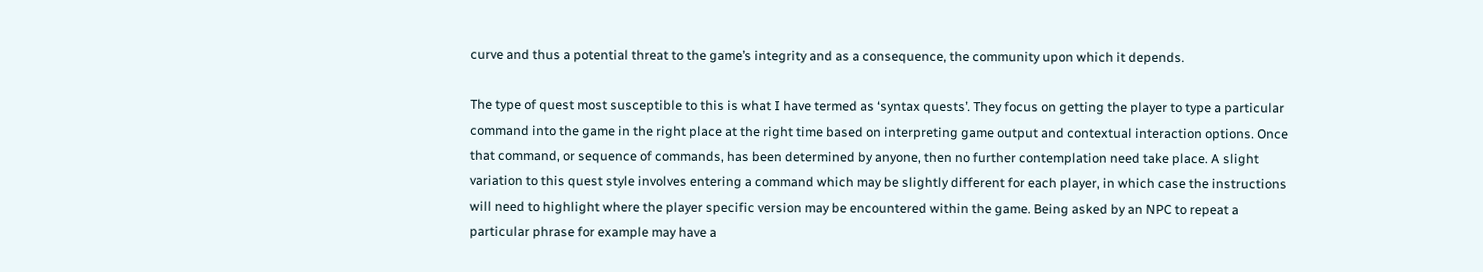curve and thus a potential threat to the game’s integrity and as a consequence, the community upon which it depends.

The type of quest most susceptible to this is what I have termed as ‘syntax quests’. They focus on getting the player to type a particular command into the game in the right place at the right time based on interpreting game output and contextual interaction options. Once that command, or sequence of commands, has been determined by anyone, then no further contemplation need take place. A slight variation to this quest style involves entering a command which may be slightly different for each player, in which case the instructions will need to highlight where the player specific version may be encountered within the game. Being asked by an NPC to repeat a particular phrase for example may have a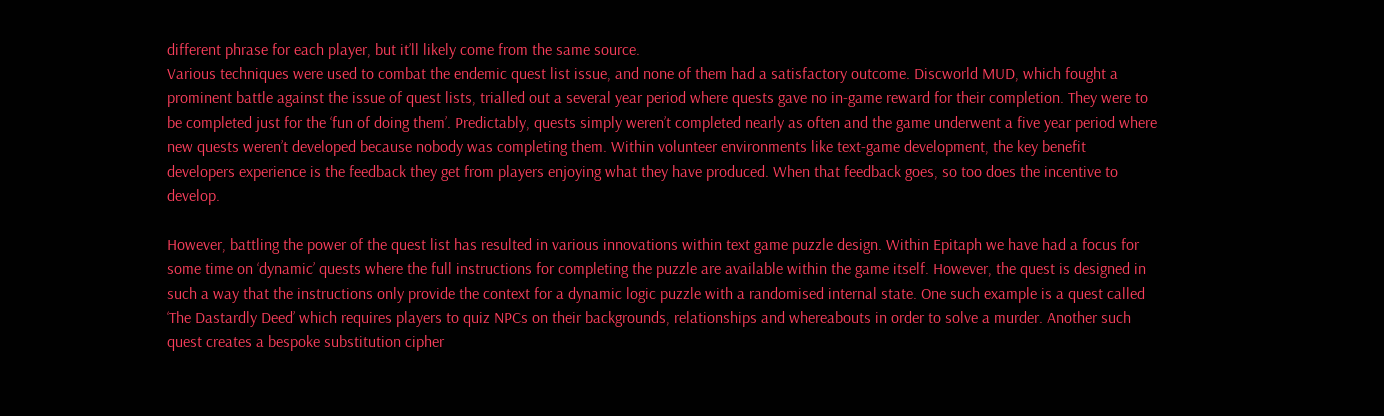different phrase for each player, but it’ll likely come from the same source.
Various techniques were used to combat the endemic quest list issue, and none of them had a satisfactory outcome. Discworld MUD, which fought a prominent battle against the issue of quest lists, trialled out a several year period where quests gave no in-game reward for their completion. They were to be completed just for the ‘fun of doing them’. Predictably, quests simply weren’t completed nearly as often and the game underwent a five year period where new quests weren’t developed because nobody was completing them. Within volunteer environments like text-game development, the key benefit developers experience is the feedback they get from players enjoying what they have produced. When that feedback goes, so too does the incentive to develop.

However, battling the power of the quest list has resulted in various innovations within text game puzzle design. Within Epitaph we have had a focus for some time on ‘dynamic’ quests where the full instructions for completing the puzzle are available within the game itself. However, the quest is designed in such a way that the instructions only provide the context for a dynamic logic puzzle with a randomised internal state. One such example is a quest called ‘The Dastardly Deed’ which requires players to quiz NPCs on their backgrounds, relationships and whereabouts in order to solve a murder. Another such quest creates a bespoke substitution cipher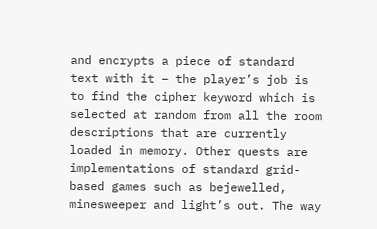and encrypts a piece of standard text with it – the player’s job is to find the cipher keyword which is selected at random from all the room descriptions that are currently loaded in memory. Other quests are implementations of standard grid-based games such as bejewelled, minesweeper and light’s out. The way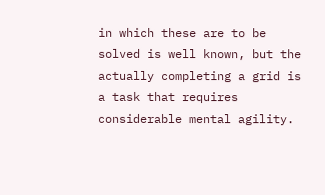in which these are to be solved is well known, but the actually completing a grid is a task that requires considerable mental agility.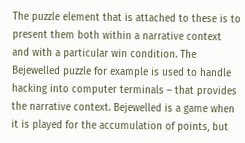The puzzle element that is attached to these is to present them both within a narrative context and with a particular win condition. The Bejewelled puzzle for example is used to handle hacking into computer terminals – that provides the narrative context. Bejewelled is a game when it is played for the accumulation of points, but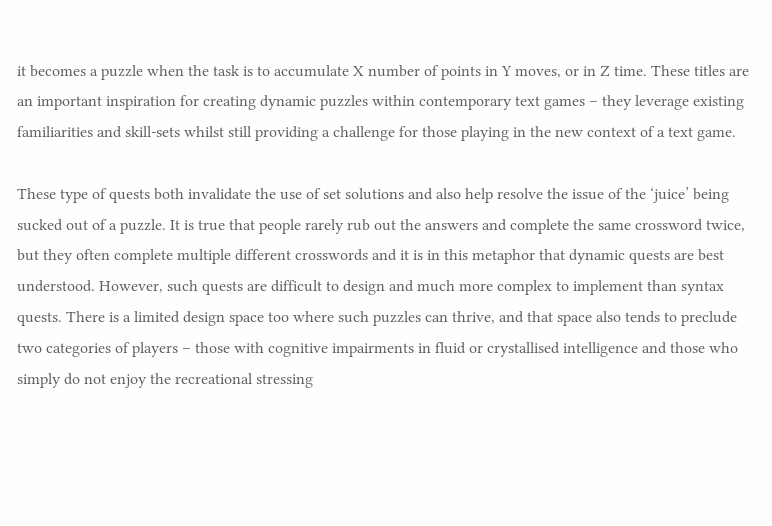it becomes a puzzle when the task is to accumulate X number of points in Y moves, or in Z time. These titles are an important inspiration for creating dynamic puzzles within contemporary text games – they leverage existing familiarities and skill-sets whilst still providing a challenge for those playing in the new context of a text game.

These type of quests both invalidate the use of set solutions and also help resolve the issue of the ‘juice’ being sucked out of a puzzle. It is true that people rarely rub out the answers and complete the same crossword twice, but they often complete multiple different crosswords and it is in this metaphor that dynamic quests are best understood. However, such quests are difficult to design and much more complex to implement than syntax quests. There is a limited design space too where such puzzles can thrive, and that space also tends to preclude two categories of players – those with cognitive impairments in fluid or crystallised intelligence and those who simply do not enjoy the recreational stressing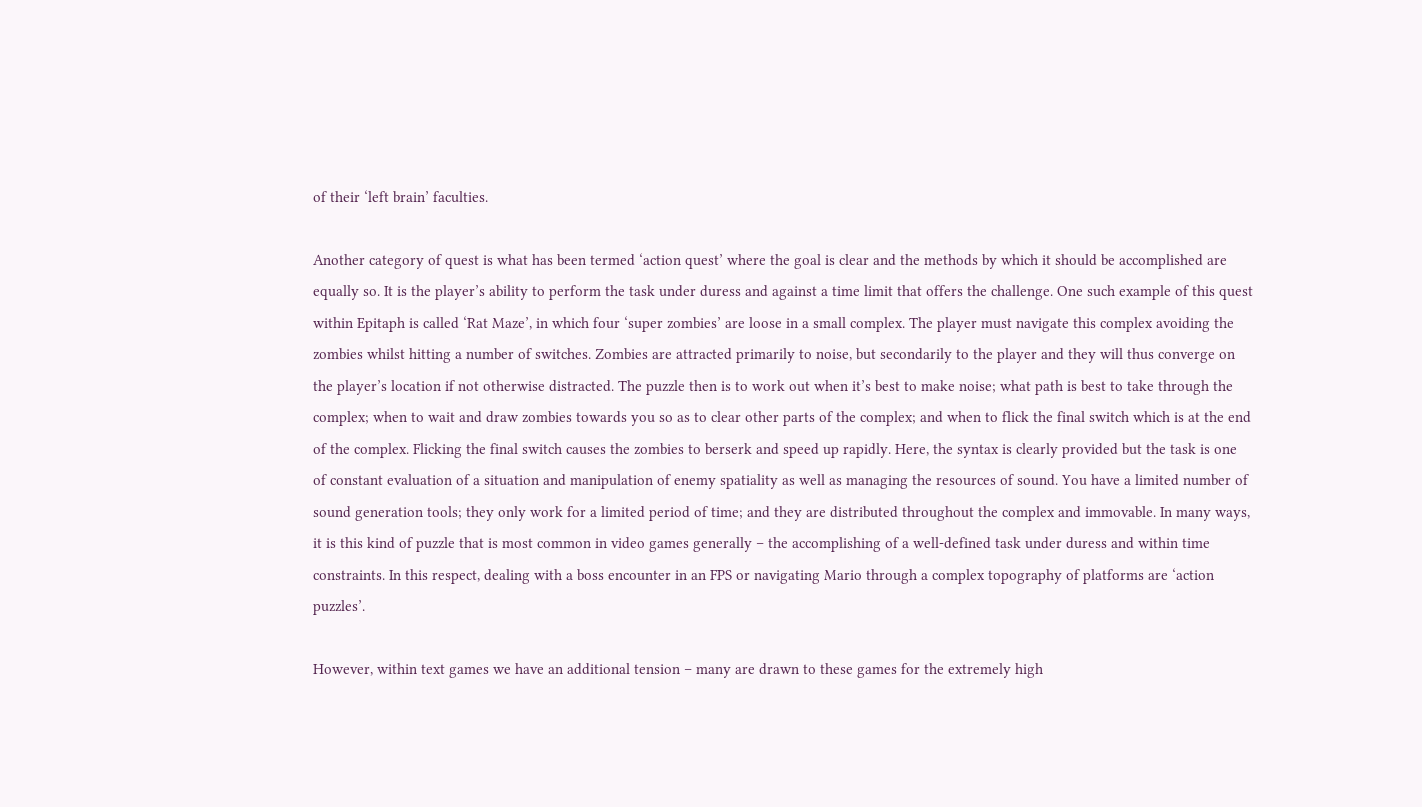of their ‘left brain’ faculties.

Another category of quest is what has been termed ‘action quest’ where the goal is clear and the methods by which it should be accomplished are equally so. It is the player’s ability to perform the task under duress and against a time limit that offers the challenge. One such example of this quest within Epitaph is called ‘Rat Maze’, in which four ‘super zombies’ are loose in a small complex. The player must navigate this complex avoiding the zombies whilst hitting a number of switches. Zombies are attracted primarily to noise, but secondarily to the player and they will thus converge on the player’s location if not otherwise distracted. The puzzle then is to work out when it’s best to make noise; what path is best to take through the complex; when to wait and draw zombies towards you so as to clear other parts of the complex; and when to flick the final switch which is at the end of the complex. Flicking the final switch causes the zombies to berserk and speed up rapidly. Here, the syntax is clearly provided but the task is one of constant evaluation of a situation and manipulation of enemy spatiality as well as managing the resources of sound. You have a limited number of sound generation tools; they only work for a limited period of time; and they are distributed throughout the complex and immovable. In many ways, it is this kind of puzzle that is most common in video games generally – the accomplishing of a well-defined task under duress and within time constraints. In this respect, dealing with a boss encounter in an FPS or navigating Mario through a complex topography of platforms are ‘action puzzles’.

However, within text games we have an additional tension – many are drawn to these games for the extremely high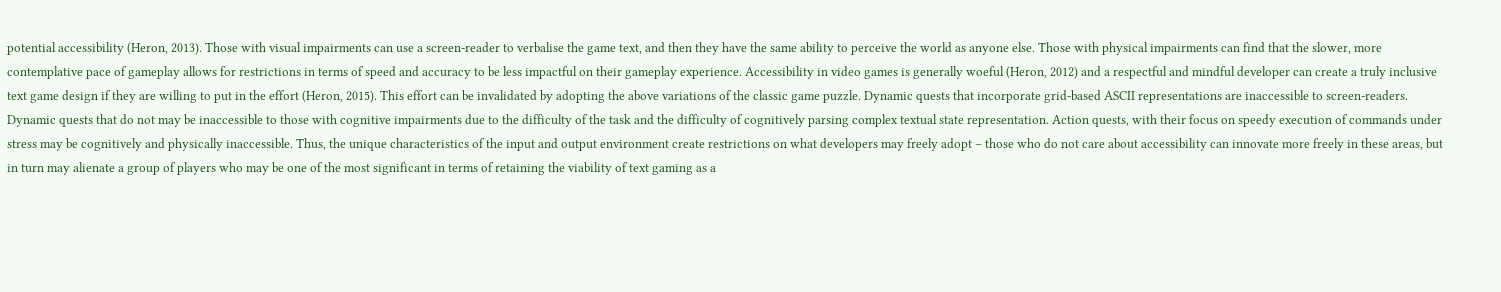potential accessibility (Heron, 2013). Those with visual impairments can use a screen-reader to verbalise the game text, and then they have the same ability to perceive the world as anyone else. Those with physical impairments can find that the slower, more contemplative pace of gameplay allows for restrictions in terms of speed and accuracy to be less impactful on their gameplay experience. Accessibility in video games is generally woeful (Heron, 2012) and a respectful and mindful developer can create a truly inclusive text game design if they are willing to put in the effort (Heron, 2015). This effort can be invalidated by adopting the above variations of the classic game puzzle. Dynamic quests that incorporate grid-based ASCII representations are inaccessible to screen-readers. Dynamic quests that do not may be inaccessible to those with cognitive impairments due to the difficulty of the task and the difficulty of cognitively parsing complex textual state representation. Action quests, with their focus on speedy execution of commands under stress may be cognitively and physically inaccessible. Thus, the unique characteristics of the input and output environment create restrictions on what developers may freely adopt – those who do not care about accessibility can innovate more freely in these areas, but in turn may alienate a group of players who may be one of the most significant in terms of retaining the viability of text gaming as a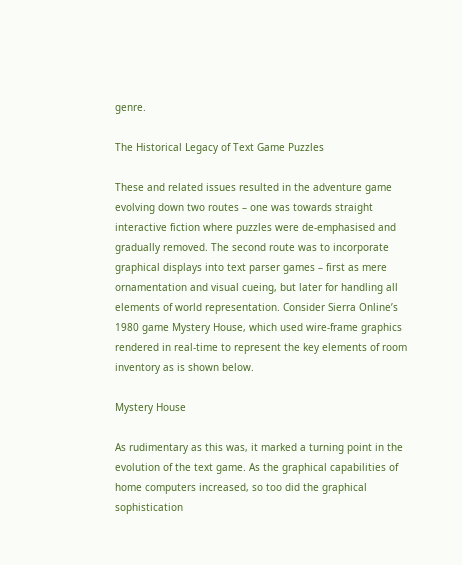genre.

The Historical Legacy of Text Game Puzzles

These and related issues resulted in the adventure game evolving down two routes – one was towards straight interactive fiction where puzzles were de-emphasised and gradually removed. The second route was to incorporate graphical displays into text parser games – first as mere ornamentation and visual cueing, but later for handling all elements of world representation. Consider Sierra Online’s 1980 game Mystery House, which used wire-frame graphics rendered in real-time to represent the key elements of room inventory as is shown below.

Mystery House

As rudimentary as this was, it marked a turning point in the evolution of the text game. As the graphical capabilities of home computers increased, so too did the graphical sophistication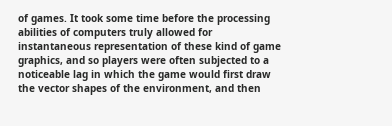of games. It took some time before the processing abilities of computers truly allowed for instantaneous representation of these kind of game graphics, and so players were often subjected to a noticeable lag in which the game would first draw the vector shapes of the environment, and then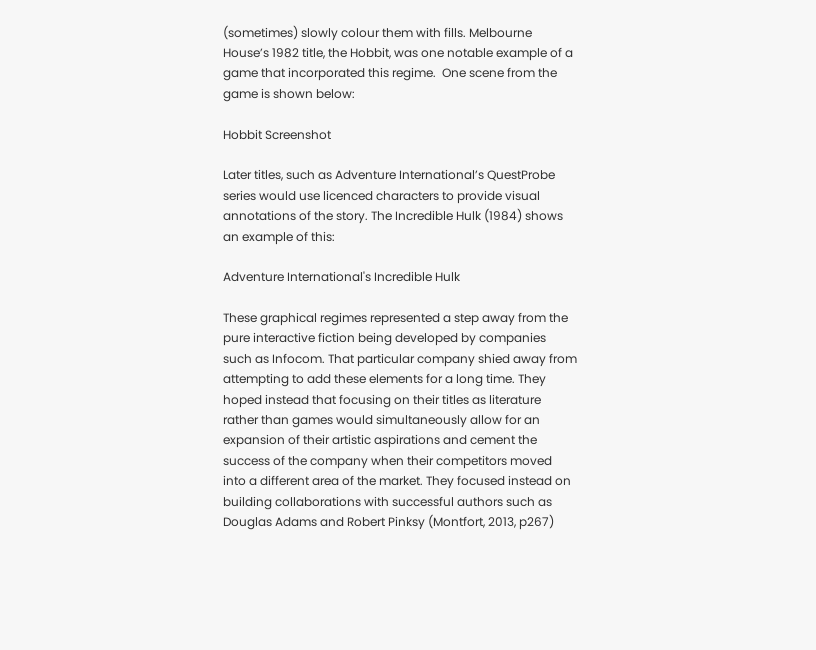(sometimes) slowly colour them with fills. Melbourne House’s 1982 title, the Hobbit, was one notable example of a game that incorporated this regime.  One scene from the game is shown below:

Hobbit Screenshot

Later titles, such as Adventure International’s QuestProbe series would use licenced characters to provide visual annotations of the story. The Incredible Hulk (1984) shows an example of this:

Adventure International's Incredible Hulk

These graphical regimes represented a step away from the pure interactive fiction being developed by companies such as Infocom. That particular company shied away from attempting to add these elements for a long time. They hoped instead that focusing on their titles as literature rather than games would simultaneously allow for an expansion of their artistic aspirations and cement the success of the company when their competitors moved into a different area of the market. They focused instead on building collaborations with successful authors such as Douglas Adams and Robert Pinksy (Montfort, 2013, p267)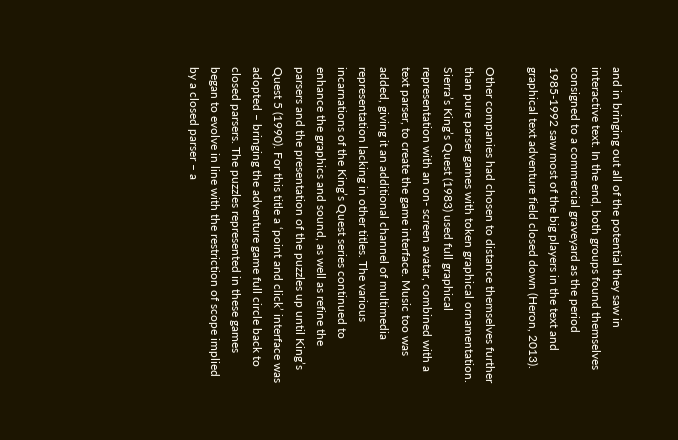and in bringing out all of the potential they saw in interactive text. In the end, both groups found themselves consigned to a commercial graveyard as the period 1985-1992 saw most of the big players in the text and graphical text adventure field closed down (Heron, 2013).

Other companies had chosen to distance themselves further than pure parser games with token graphical ornamentation. Sierra’s King’s Quest (1983) used full graphical representation with an on- screen avatar, combined with a text parser, to create the game interface. Music too was added, giving it an additional channel of multimedia representation lacking in other titles. The various incarnations of the King’s Quest series continued to enhance the graphics and sound, as well as refine the parsers and the presentation of the puzzles up until King’s Quest 5 (1990). For this title a ‘point and click’ interface was adopted – bringing the adventure game full circle back to closed parsers. The puzzles represented in these games began to evolve in line with the restriction of scope implied by a closed parser – a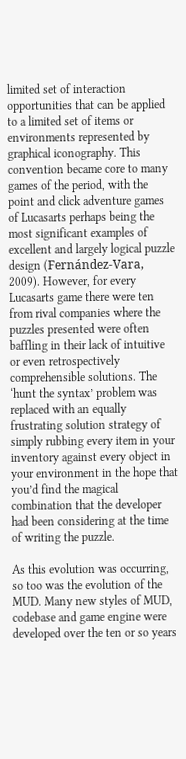limited set of interaction opportunities that can be applied to a limited set of items or environments represented by graphical iconography. This convention became core to many games of the period, with the point and click adventure games of Lucasarts perhaps being the most significant examples of excellent and largely logical puzzle design (Fernández-Vara, 2009). However, for every Lucasarts game there were ten from rival companies where the puzzles presented were often baffling in their lack of intuitive or even retrospectively comprehensible solutions. The ‘hunt the syntax’ problem was replaced with an equally frustrating solution strategy of simply rubbing every item in your inventory against every object in your environment in the hope that you’d find the magical combination that the developer had been considering at the time of writing the puzzle.

As this evolution was occurring, so too was the evolution of the MUD. Many new styles of MUD, codebase and game engine were developed over the ten or so years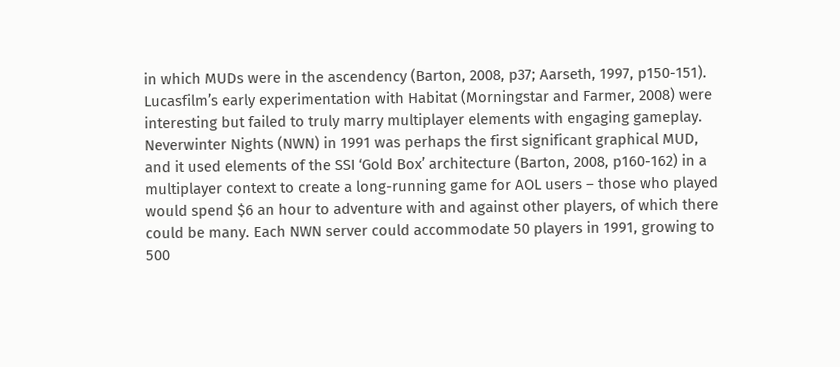in which MUDs were in the ascendency (Barton, 2008, p37; Aarseth, 1997, p150-151). Lucasfilm’s early experimentation with Habitat (Morningstar and Farmer, 2008) were interesting but failed to truly marry multiplayer elements with engaging gameplay. Neverwinter Nights (NWN) in 1991 was perhaps the first significant graphical MUD, and it used elements of the SSI ‘Gold Box’ architecture (Barton, 2008, p160-162) in a multiplayer context to create a long-running game for AOL users – those who played would spend $6 an hour to adventure with and against other players, of which there could be many. Each NWN server could accommodate 50 players in 1991, growing to 500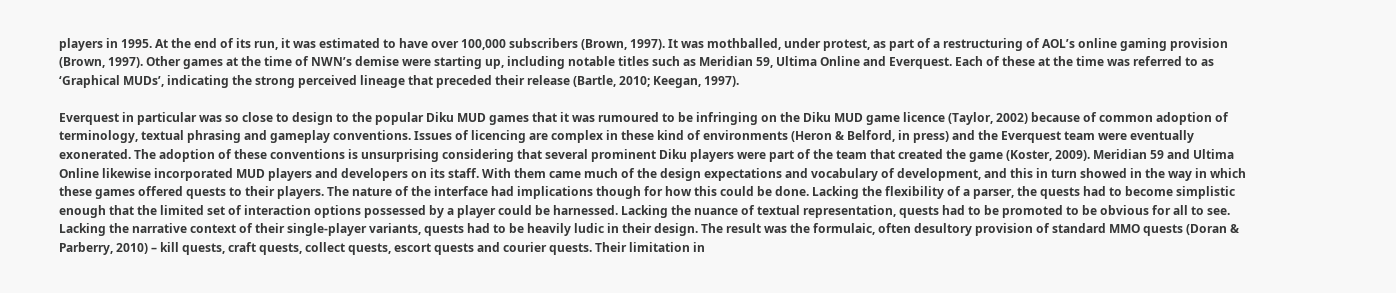players in 1995. At the end of its run, it was estimated to have over 100,000 subscribers (Brown, 1997). It was mothballed, under protest, as part of a restructuring of AOL’s online gaming provision (Brown, 1997). Other games at the time of NWN’s demise were starting up, including notable titles such as Meridian 59, Ultima Online and Everquest. Each of these at the time was referred to as ‘Graphical MUDs’, indicating the strong perceived lineage that preceded their release (Bartle, 2010; Keegan, 1997).

Everquest in particular was so close to design to the popular Diku MUD games that it was rumoured to be infringing on the Diku MUD game licence (Taylor, 2002) because of common adoption of terminology, textual phrasing and gameplay conventions. Issues of licencing are complex in these kind of environments (Heron & Belford, in press) and the Everquest team were eventually exonerated. The adoption of these conventions is unsurprising considering that several prominent Diku players were part of the team that created the game (Koster, 2009). Meridian 59 and Ultima Online likewise incorporated MUD players and developers on its staff. With them came much of the design expectations and vocabulary of development, and this in turn showed in the way in which these games offered quests to their players. The nature of the interface had implications though for how this could be done. Lacking the flexibility of a parser, the quests had to become simplistic enough that the limited set of interaction options possessed by a player could be harnessed. Lacking the nuance of textual representation, quests had to be promoted to be obvious for all to see. Lacking the narrative context of their single-player variants, quests had to be heavily ludic in their design. The result was the formulaic, often desultory provision of standard MMO quests (Doran & Parberry, 2010) – kill quests, craft quests, collect quests, escort quests and courier quests. Their limitation in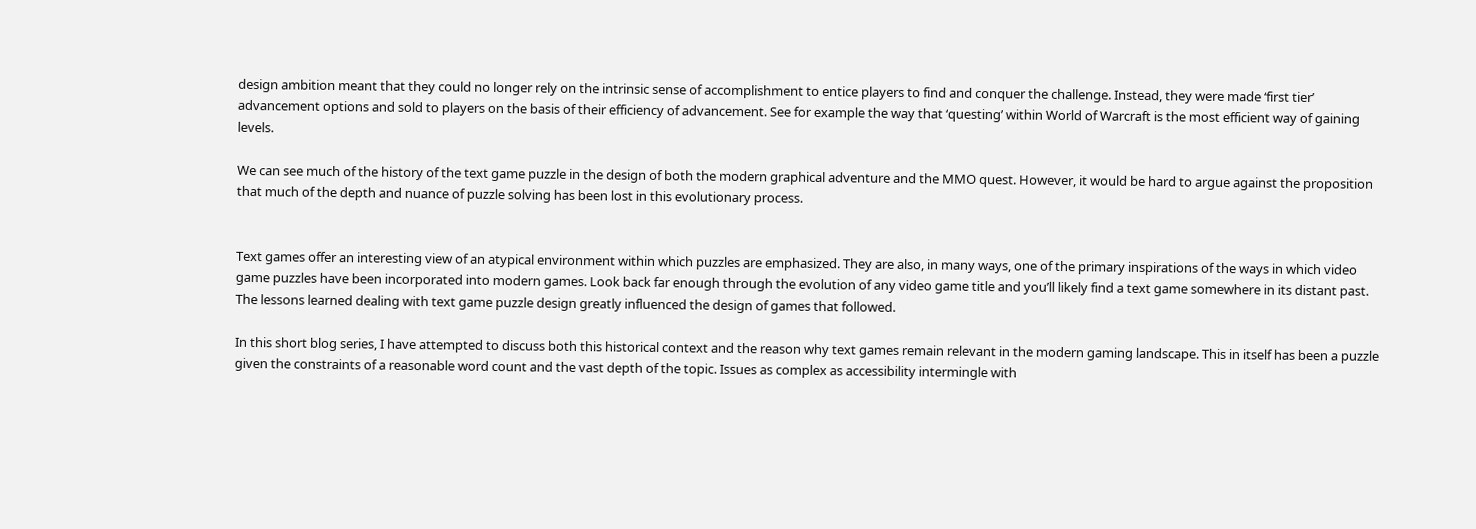design ambition meant that they could no longer rely on the intrinsic sense of accomplishment to entice players to find and conquer the challenge. Instead, they were made ‘first tier’ advancement options and sold to players on the basis of their efficiency of advancement. See for example the way that ‘questing’ within World of Warcraft is the most efficient way of gaining levels.

We can see much of the history of the text game puzzle in the design of both the modern graphical adventure and the MMO quest. However, it would be hard to argue against the proposition that much of the depth and nuance of puzzle solving has been lost in this evolutionary process.


Text games offer an interesting view of an atypical environment within which puzzles are emphasized. They are also, in many ways, one of the primary inspirations of the ways in which video game puzzles have been incorporated into modern games. Look back far enough through the evolution of any video game title and you’ll likely find a text game somewhere in its distant past. The lessons learned dealing with text game puzzle design greatly influenced the design of games that followed.

In this short blog series, I have attempted to discuss both this historical context and the reason why text games remain relevant in the modern gaming landscape. This in itself has been a puzzle given the constraints of a reasonable word count and the vast depth of the topic. Issues as complex as accessibility intermingle with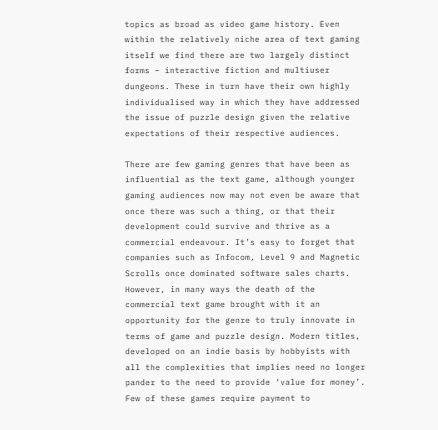topics as broad as video game history. Even within the relatively niche area of text gaming itself we find there are two largely distinct forms – interactive fiction and multiuser dungeons. These in turn have their own highly individualised way in which they have addressed the issue of puzzle design given the relative expectations of their respective audiences.

There are few gaming genres that have been as influential as the text game, although younger gaming audiences now may not even be aware that once there was such a thing, or that their development could survive and thrive as a commercial endeavour. It’s easy to forget that companies such as Infocom, Level 9 and Magnetic Scrolls once dominated software sales charts. However, in many ways the death of the commercial text game brought with it an opportunity for the genre to truly innovate in terms of game and puzzle design. Modern titles, developed on an indie basis by hobbyists with all the complexities that implies need no longer pander to the need to provide ‘value for money’. Few of these games require payment to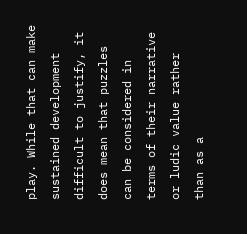play. While that can make sustained development difficult to justify, it does mean that puzzles can be considered in terms of their narrative or ludic value rather than as a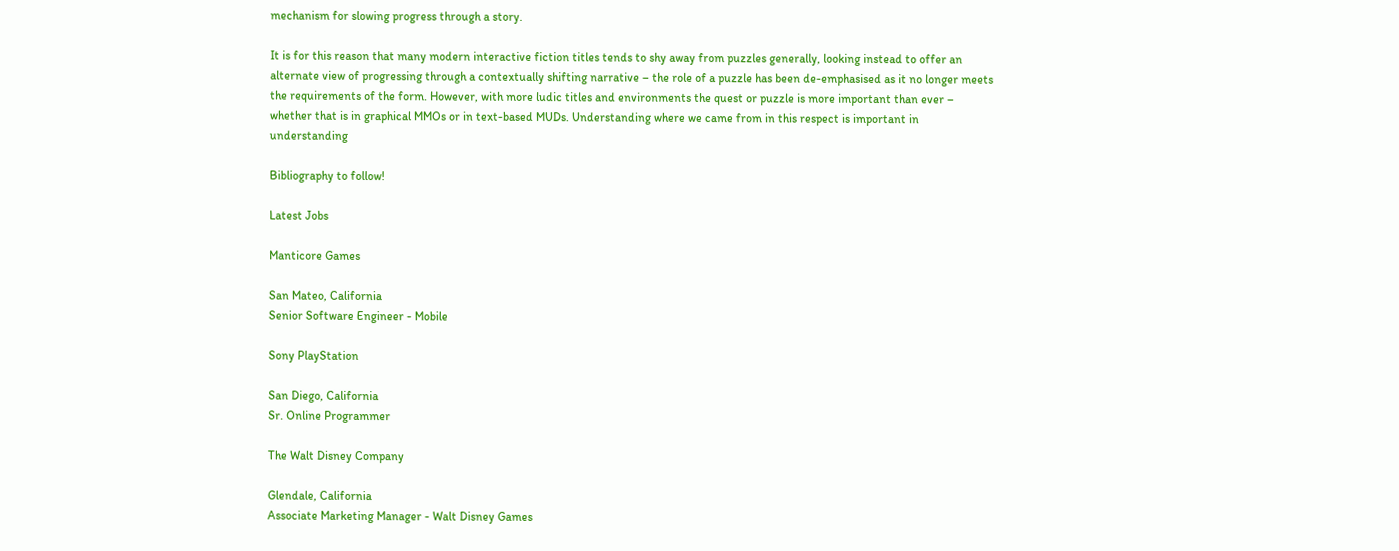mechanism for slowing progress through a story.

It is for this reason that many modern interactive fiction titles tends to shy away from puzzles generally, looking instead to offer an alternate view of progressing through a contextually shifting narrative – the role of a puzzle has been de-emphasised as it no longer meets the requirements of the form. However, with more ludic titles and environments the quest or puzzle is more important than ever – whether that is in graphical MMOs or in text-based MUDs. Understanding where we came from in this respect is important in understanding

Bibliography to follow!

Latest Jobs

Manticore Games

San Mateo, California
Senior Software Engineer - Mobile

Sony PlayStation

San Diego, California
Sr. Online Programmer

The Walt Disney Company

Glendale, California
Associate Marketing Manager - Walt Disney Games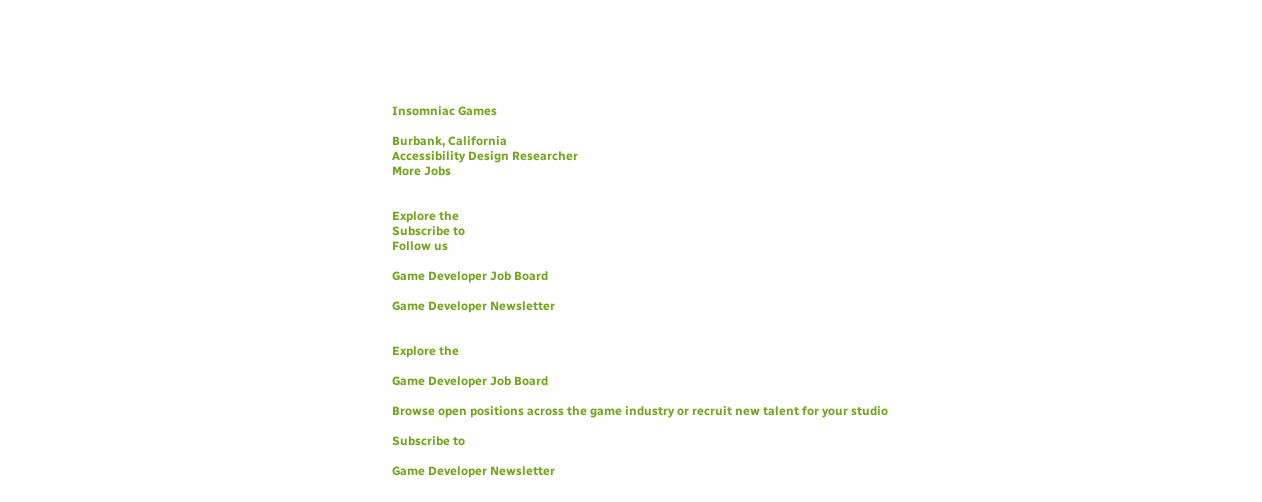Insomniac Games

Burbank, California
Accessibility Design Researcher
More Jobs


Explore the
Subscribe to
Follow us

Game Developer Job Board

Game Developer Newsletter


Explore the

Game Developer Job Board

Browse open positions across the game industry or recruit new talent for your studio

Subscribe to

Game Developer Newsletter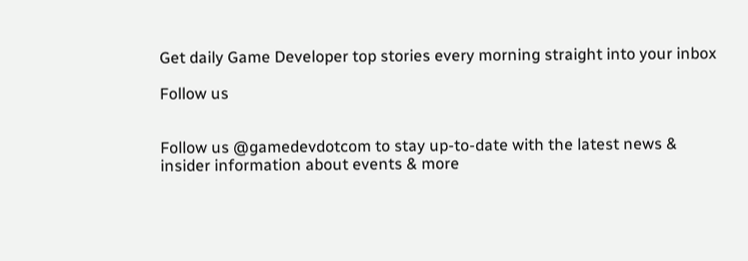Get daily Game Developer top stories every morning straight into your inbox

Follow us


Follow us @gamedevdotcom to stay up-to-date with the latest news & insider information about events & more